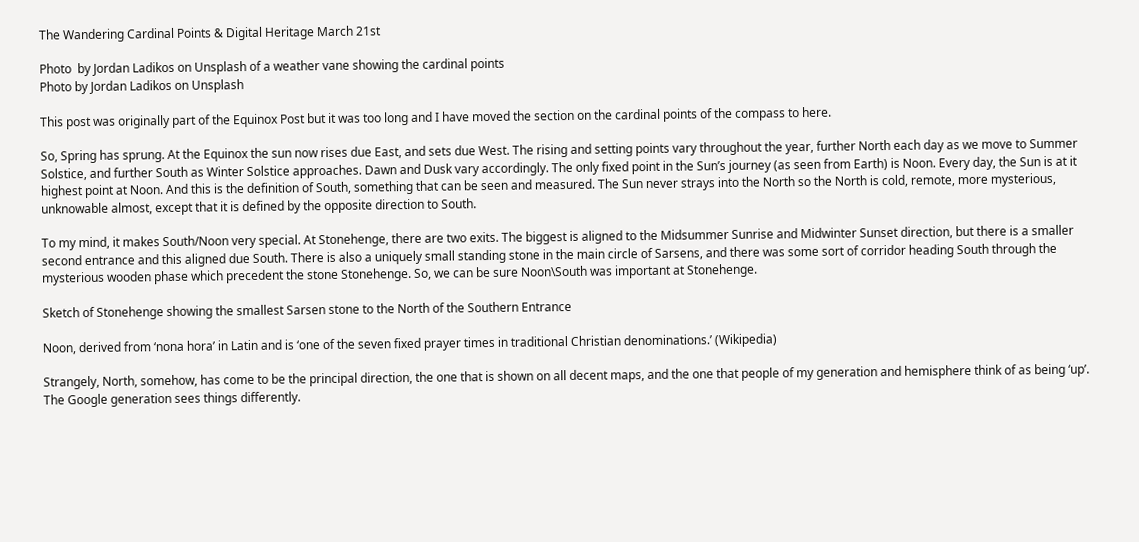The Wandering Cardinal Points & Digital Heritage March 21st

Photo  by Jordan Ladikos on Unsplash of a weather vane showing the cardinal points
Photo by Jordan Ladikos on Unsplash

This post was originally part of the Equinox Post but it was too long and I have moved the section on the cardinal points of the compass to here.

So, Spring has sprung. At the Equinox the sun now rises due East, and sets due West. The rising and setting points vary throughout the year, further North each day as we move to Summer Solstice, and further South as Winter Solstice approaches. Dawn and Dusk vary accordingly. The only fixed point in the Sun’s journey (as seen from Earth) is Noon. Every day, the Sun is at it highest point at Noon. And this is the definition of South, something that can be seen and measured. The Sun never strays into the North so the North is cold, remote, more mysterious, unknowable almost, except that it is defined by the opposite direction to South.

To my mind, it makes South/Noon very special. At Stonehenge, there are two exits. The biggest is aligned to the Midsummer Sunrise and Midwinter Sunset direction, but there is a smaller second entrance and this aligned due South. There is also a uniquely small standing stone in the main circle of Sarsens, and there was some sort of corridor heading South through the mysterious wooden phase which precedent the stone Stonehenge. So, we can be sure Noon\South was important at Stonehenge.

Sketch of Stonehenge showing the smallest Sarsen stone to the North of the Southern Entrance

Noon, derived from ‘nona hora’ in Latin and is ‘one of the seven fixed prayer times in traditional Christian denominations.’ (Wikipedia)

Strangely, North, somehow, has come to be the principal direction, the one that is shown on all decent maps, and the one that people of my generation and hemisphere think of as being ‘up’. The Google generation sees things differently.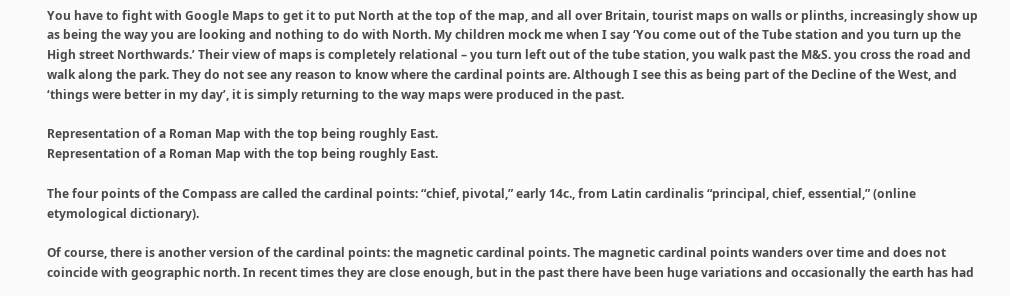You have to fight with Google Maps to get it to put North at the top of the map, and all over Britain, tourist maps on walls or plinths, increasingly show up as being the way you are looking and nothing to do with North. My children mock me when I say ‘You come out of the Tube station and you turn up the High street Northwards.’ Their view of maps is completely relational – you turn left out of the tube station, you walk past the M&S. you cross the road and walk along the park. They do not see any reason to know where the cardinal points are. Although I see this as being part of the Decline of the West, and ‘things were better in my day’, it is simply returning to the way maps were produced in the past.

Representation of a Roman Map with the top being roughly East.
Representation of a Roman Map with the top being roughly East.

The four points of the Compass are called the cardinal points: “chief, pivotal,” early 14c., from Latin cardinalis “principal, chief, essential,” (online etymological dictionary).

Of course, there is another version of the cardinal points: the magnetic cardinal points. The magnetic cardinal points wanders over time and does not coincide with geographic north. In recent times they are close enough, but in the past there have been huge variations and occasionally the earth has had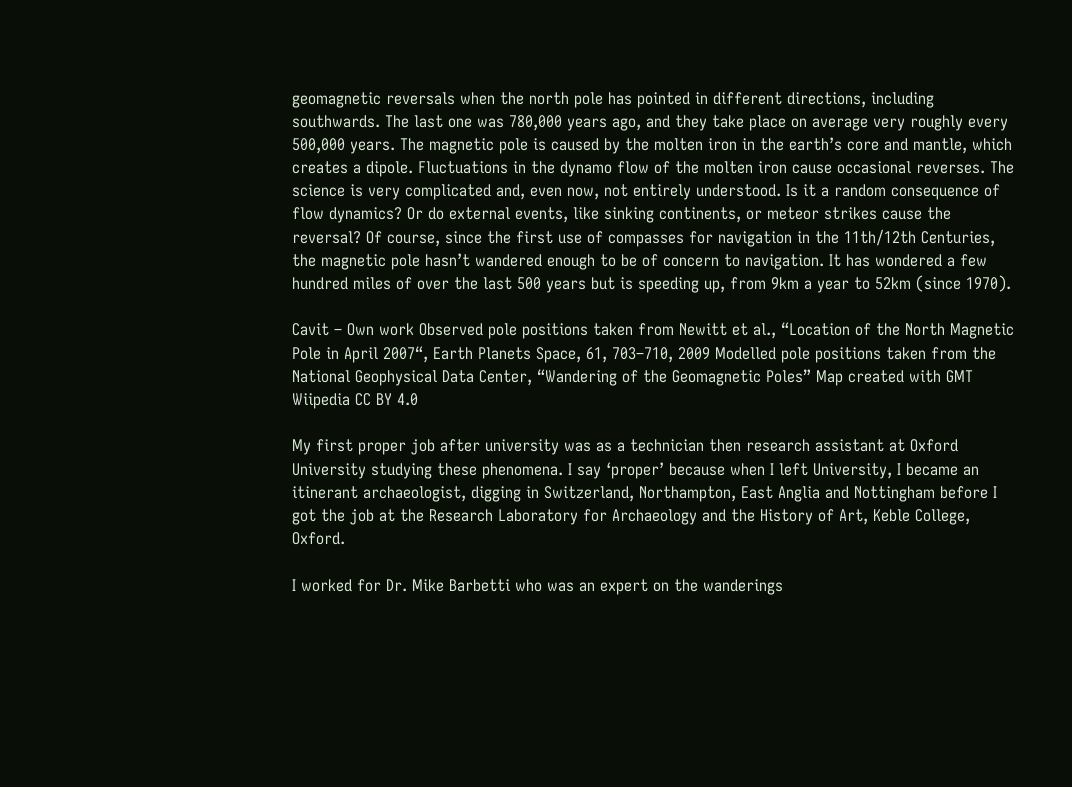geomagnetic reversals when the north pole has pointed in different directions, including southwards. The last one was 780,000 years ago, and they take place on average very roughly every 500,000 years. The magnetic pole is caused by the molten iron in the earth’s core and mantle, which creates a dipole. Fluctuations in the dynamo flow of the molten iron cause occasional reverses. The science is very complicated and, even now, not entirely understood. Is it a random consequence of flow dynamics? Or do external events, like sinking continents, or meteor strikes cause the reversal? Of course, since the first use of compasses for navigation in the 11th/12th Centuries,  the magnetic pole hasn’t wandered enough to be of concern to navigation. It has wondered a few hundred miles of over the last 500 years but is speeding up, from 9km a year to 52km (since 1970).

Cavit – Own work Observed pole positions taken from Newitt et al., “Location of the North Magnetic Pole in April 2007“, Earth Planets Space, 61, 703–710, 2009 Modelled pole positions taken from the National Geophysical Data Center, “Wandering of the Geomagnetic Poles” Map created with GMT Wiipedia CC BY 4.0

My first proper job after university was as a technician then research assistant at Oxford University studying these phenomena. I say ‘proper’ because when I left University, I became an itinerant archaeologist, digging in Switzerland, Northampton, East Anglia and Nottingham before I got the job at the Research Laboratory for Archaeology and the History of Art, Keble College, Oxford.

I worked for Dr. Mike Barbetti who was an expert on the wanderings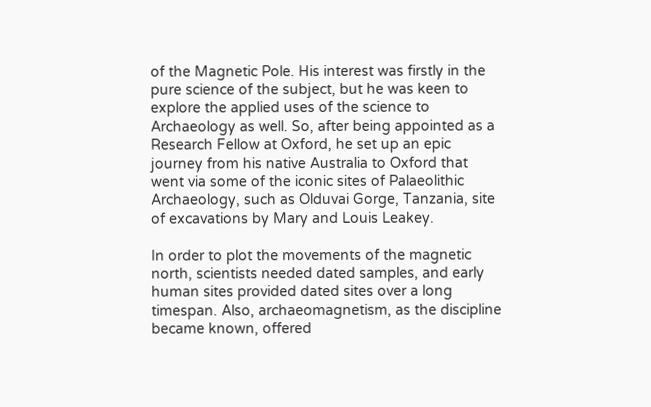of the Magnetic Pole. His interest was firstly in the pure science of the subject, but he was keen to explore the applied uses of the science to Archaeology as well. So, after being appointed as a Research Fellow at Oxford, he set up an epic journey from his native Australia to Oxford that went via some of the iconic sites of Palaeolithic Archaeology, such as Olduvai Gorge, Tanzania, site of excavations by Mary and Louis Leakey.

In order to plot the movements of the magnetic north, scientists needed dated samples, and early human sites provided dated sites over a long timespan. Also, archaeomagnetism, as the discipline became known, offered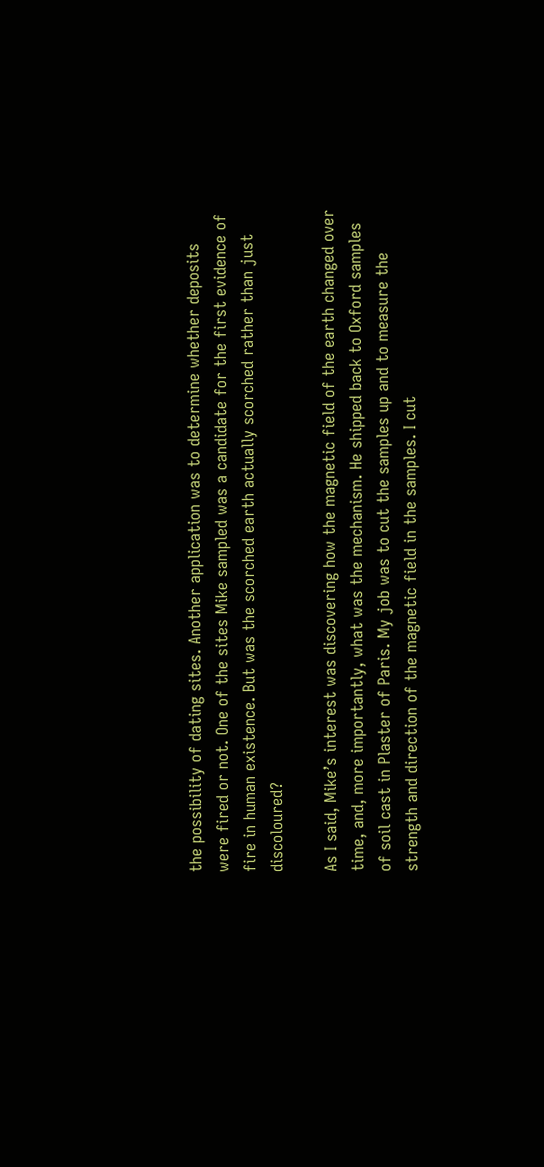the possibility of dating sites. Another application was to determine whether deposits were fired or not. One of the sites Mike sampled was a candidate for the first evidence of fire in human existence. But was the scorched earth actually scorched rather than just discoloured?

As I said, Mike’s interest was discovering how the magnetic field of the earth changed over time, and, more importantly, what was the mechanism. He shipped back to Oxford samples of soil cast in Plaster of Paris. My job was to cut the samples up and to measure the strength and direction of the magnetic field in the samples. I cut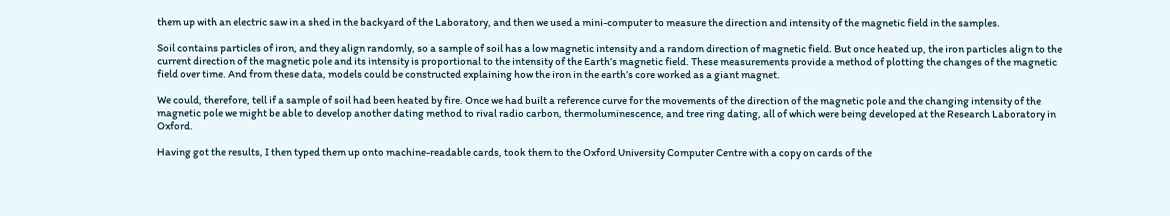them up with an electric saw in a shed in the backyard of the Laboratory, and then we used a mini-computer to measure the direction and intensity of the magnetic field in the samples.

Soil contains particles of iron, and they align randomly, so a sample of soil has a low magnetic intensity and a random direction of magnetic field. But once heated up, the iron particles align to the current direction of the magnetic pole and its intensity is proportional to the intensity of the Earth’s magnetic field. These measurements provide a method of plotting the changes of the magnetic field over time. And from these data, models could be constructed explaining how the iron in the earth’s core worked as a giant magnet.

We could, therefore, tell if a sample of soil had been heated by fire. Once we had built a reference curve for the movements of the direction of the magnetic pole and the changing intensity of the magnetic pole we might be able to develop another dating method to rival radio carbon, thermoluminescence, and tree ring dating, all of which were being developed at the Research Laboratory in Oxford.

Having got the results, I then typed them up onto machine-readable cards, took them to the Oxford University Computer Centre with a copy on cards of the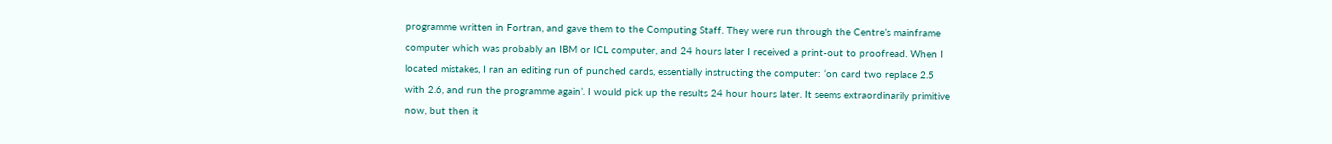programme written in Fortran, and gave them to the Computing Staff. They were run through the Centre’s mainframe computer which was probably an IBM or ICL computer, and 24 hours later I received a print-out to proofread. When I located mistakes, I ran an editing run of punched cards, essentially instructing the computer: ‘on card two replace 2.5 with 2.6, and run the programme again’. I would pick up the results 24 hour hours later. It seems extraordinarily primitive now, but then it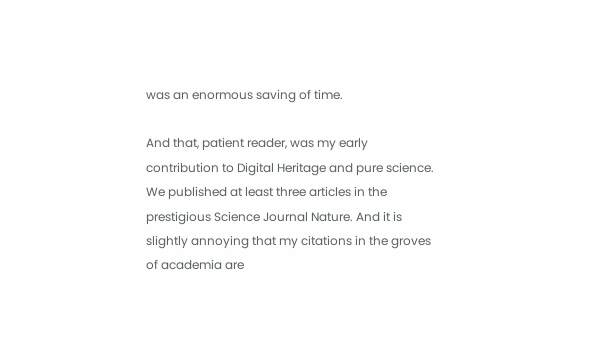was an enormous saving of time.

And that, patient reader, was my early contribution to Digital Heritage and pure science. We published at least three articles in the prestigious Science Journal Nature. And it is slightly annoying that my citations in the groves of academia are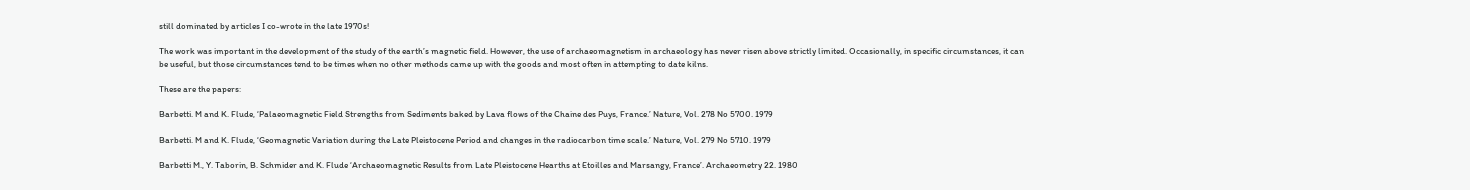still dominated by articles I co-wrote in the late 1970s!

The work was important in the development of the study of the earth’s magnetic field. However, the use of archaeomagnetism in archaeology has never risen above strictly limited. Occasionally, in specific circumstances, it can be useful, but those circumstances tend to be times when no other methods came up with the goods and most often in attempting to date kilns.

These are the papers:

Barbetti. M and K. Flude, ‘Palaeomagnetic Field Strengths from Sediments baked by Lava flows of the Chaine des Puys, France.’ Nature, Vol. 278 No 5700. 1979

Barbetti. M and K. Flude, ‘Geomagnetic Variation during the Late Pleistocene Period and changes in the radiocarbon time scale.’ Nature, Vol. 279 No 5710. 1979

Barbetti M., Y. Taborin, B. Schmider and K. Flude ‘Archaeomagnetic Results from Late Pleistocene Hearths at Etoilles and Marsangy, France’. Archaeometry 22. 1980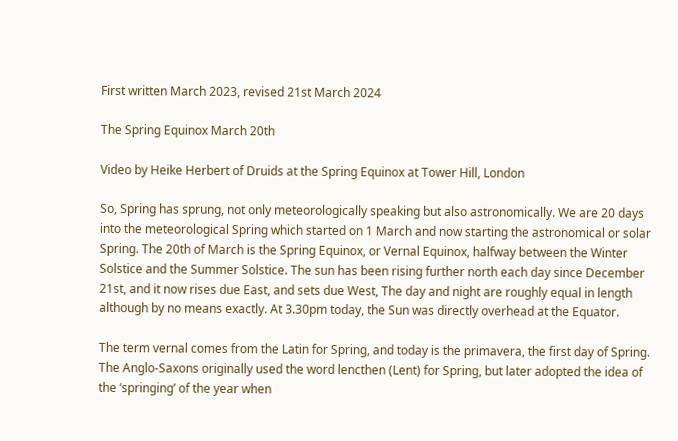First written March 2023, revised 21st March 2024

The Spring Equinox March 20th

Video by Heike Herbert of Druids at the Spring Equinox at Tower Hill, London

So, Spring has sprung, not only meteorologically speaking but also astronomically. We are 20 days into the meteorological Spring which started on 1 March and now starting the astronomical or solar Spring. The 20th of March is the Spring Equinox, or Vernal Equinox, halfway between the Winter Solstice and the Summer Solstice. The sun has been rising further north each day since December 21st, and it now rises due East, and sets due West, The day and night are roughly equal in length although by no means exactly. At 3.30pm today, the Sun was directly overhead at the Equator.

The term vernal comes from the Latin for Spring, and today is the primavera, the first day of Spring. The Anglo-Saxons originally used the word lencthen (Lent) for Spring, but later adopted the idea of the ‘springing’ of the year when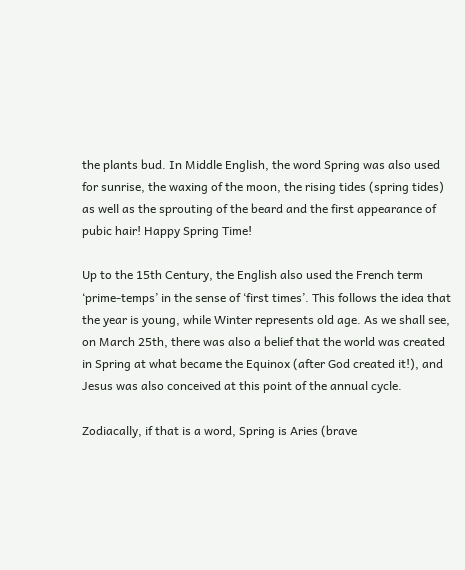the plants bud. In Middle English, the word Spring was also used for sunrise, the waxing of the moon, the rising tides (spring tides) as well as the sprouting of the beard and the first appearance of pubic hair! Happy Spring Time!

Up to the 15th Century, the English also used the French term ‘prime-temps’ in the sense of ‘first times’. This follows the idea that the year is young, while Winter represents old age. As we shall see, on March 25th, there was also a belief that the world was created in Spring at what became the Equinox (after God created it!), and Jesus was also conceived at this point of the annual cycle.

Zodiacally, if that is a word, Spring is Aries (brave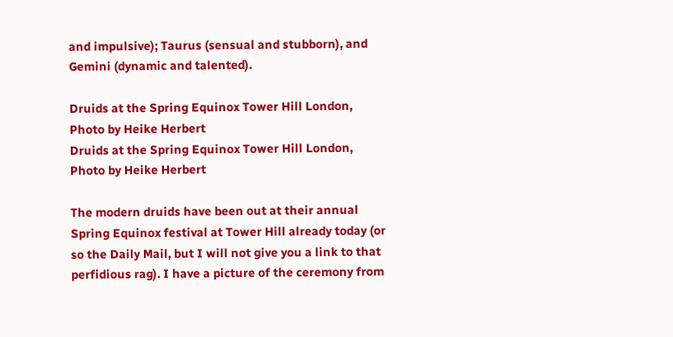and impulsive); Taurus (sensual and stubborn), and Gemini (dynamic and talented).

Druids at the Spring Equinox Tower Hill London, Photo by Heike Herbert
Druids at the Spring Equinox Tower Hill London, Photo by Heike Herbert

The modern druids have been out at their annual Spring Equinox festival at Tower Hill already today (or so the Daily Mail, but I will not give you a link to that perfidious rag). I have a picture of the ceremony from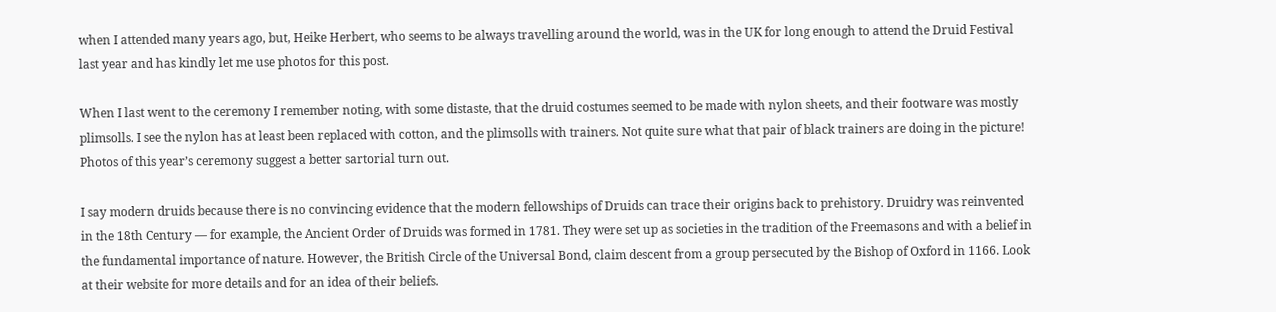when I attended many years ago, but, Heike Herbert, who seems to be always travelling around the world, was in the UK for long enough to attend the Druid Festival last year and has kindly let me use photos for this post.

When I last went to the ceremony I remember noting, with some distaste, that the druid costumes seemed to be made with nylon sheets, and their footware was mostly plimsolls. I see the nylon has at least been replaced with cotton, and the plimsolls with trainers. Not quite sure what that pair of black trainers are doing in the picture! Photos of this year’s ceremony suggest a better sartorial turn out.

I say modern druids because there is no convincing evidence that the modern fellowships of Druids can trace their origins back to prehistory. Druidry was reinvented in the 18th Century — for example, the Ancient Order of Druids was formed in 1781. They were set up as societies in the tradition of the Freemasons and with a belief in the fundamental importance of nature. However, the British Circle of the Universal Bond, claim descent from a group persecuted by the Bishop of Oxford in 1166. Look at their website for more details and for an idea of their beliefs.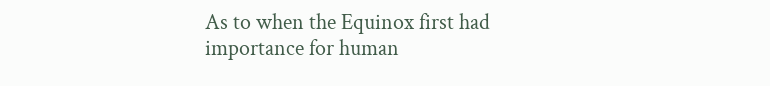As to when the Equinox first had importance for human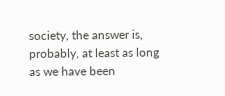society, the answer is, probably, at least as long as we have been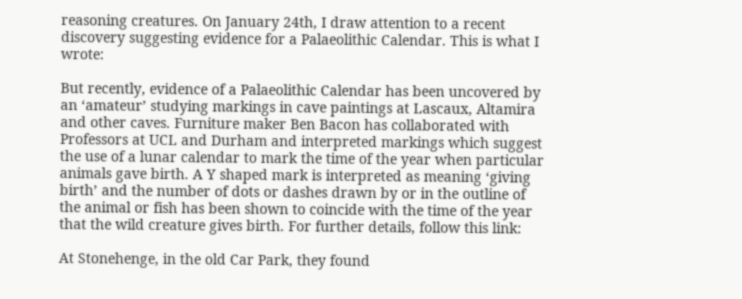reasoning creatures. On January 24th, I draw attention to a recent discovery suggesting evidence for a Palaeolithic Calendar. This is what I wrote:

But recently, evidence of a Palaeolithic Calendar has been uncovered by an ‘amateur’ studying markings in cave paintings at Lascaux, Altamira and other caves. Furniture maker Ben Bacon has collaborated with Professors at UCL and Durham and interpreted markings which suggest the use of a lunar calendar to mark the time of the year when particular animals gave birth. A Y shaped mark is interpreted as meaning ‘giving birth’ and the number of dots or dashes drawn by or in the outline of the animal or fish has been shown to coincide with the time of the year that the wild creature gives birth. For further details, follow this link:

At Stonehenge, in the old Car Park, they found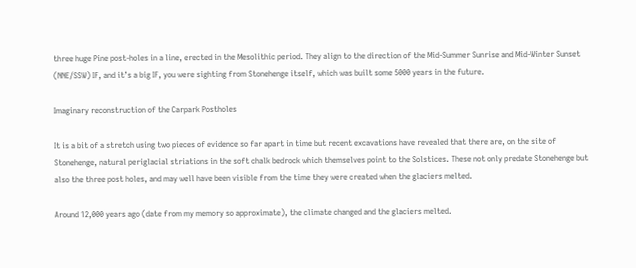three huge Pine post-holes in a line, erected in the Mesolithic period. They align to the direction of the Mid-Summer Sunrise and Mid-Winter Sunset (NNE/SSW) IF, and it’s a big IF, you were sighting from Stonehenge itself, which was built some 5000 years in the future.

Imaginary reconstruction of the Carpark Postholes

It is a bit of a stretch using two pieces of evidence so far apart in time but recent excavations have revealed that there are, on the site of Stonehenge, natural periglacial striations in the soft chalk bedrock which themselves point to the Solstices. These not only predate Stonehenge but also the three post holes, and may well have been visible from the time they were created when the glaciers melted.

Around 12,000 years ago (date from my memory so approximate), the climate changed and the glaciers melted.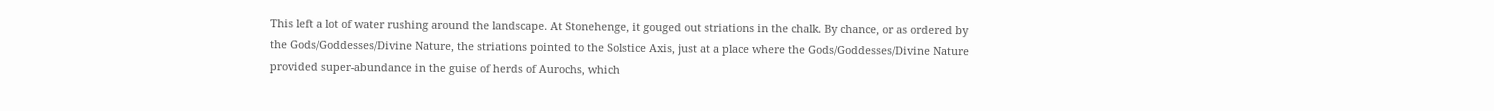This left a lot of water rushing around the landscape. At Stonehenge, it gouged out striations in the chalk. By chance, or as ordered by the Gods/Goddesses/Divine Nature, the striations pointed to the Solstice Axis, just at a place where the Gods/Goddesses/Divine Nature provided super-abundance in the guise of herds of Aurochs, which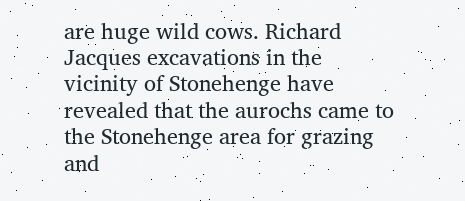are huge wild cows. Richard Jacques excavations in the vicinity of Stonehenge have revealed that the aurochs came to the Stonehenge area for grazing and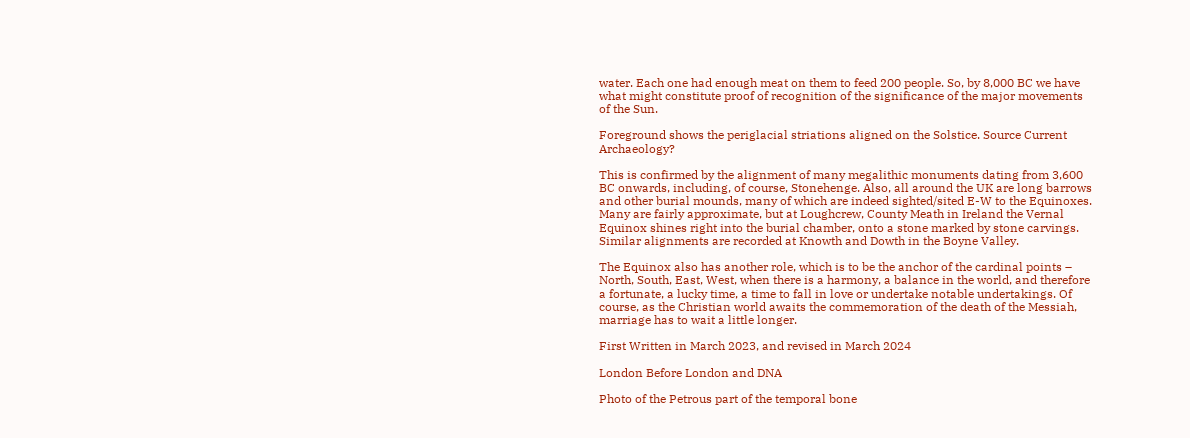water. Each one had enough meat on them to feed 200 people. So, by 8,000 BC we have what might constitute proof of recognition of the significance of the major movements of the Sun.

Foreground shows the periglacial striations aligned on the Solstice. Source Current Archaeology?

This is confirmed by the alignment of many megalithic monuments dating from 3,600 BC onwards, including, of course, Stonehenge. Also, all around the UK are long barrows and other burial mounds, many of which are indeed sighted/sited E-W to the Equinoxes. Many are fairly approximate, but at Loughcrew, County Meath in Ireland the Vernal Equinox shines right into the burial chamber, onto a stone marked by stone carvings. Similar alignments are recorded at Knowth and Dowth in the Boyne Valley.

The Equinox also has another role, which is to be the anchor of the cardinal points – North, South, East, West, when there is a harmony, a balance in the world, and therefore a fortunate, a lucky time, a time to fall in love or undertake notable undertakings. Of course, as the Christian world awaits the commemoration of the death of the Messiah, marriage has to wait a little longer.

First Written in March 2023, and revised in March 2024

London Before London and DNA

Photo of the Petrous part of the temporal bone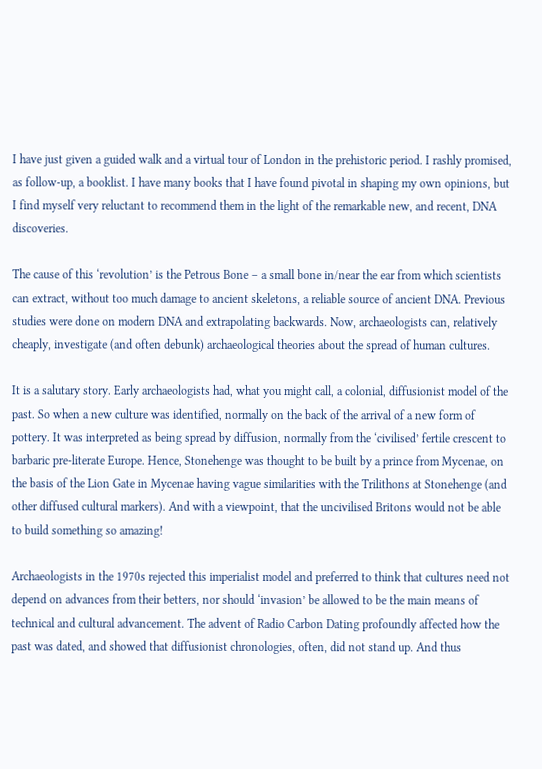I have just given a guided walk and a virtual tour of London in the prehistoric period. I rashly promised, as follow-up, a booklist. I have many books that I have found pivotal in shaping my own opinions, but I find myself very reluctant to recommend them in the light of the remarkable new, and recent, DNA discoveries.

The cause of this ‘revolution’ is the Petrous Bone – a small bone in/near the ear from which scientists can extract, without too much damage to ancient skeletons, a reliable source of ancient DNA. Previous studies were done on modern DNA and extrapolating backwards. Now, archaeologists can, relatively cheaply, investigate (and often debunk) archaeological theories about the spread of human cultures.

It is a salutary story. Early archaeologists had, what you might call, a colonial, diffusionist model of the past. So when a new culture was identified, normally on the back of the arrival of a new form of pottery. It was interpreted as being spread by diffusion, normally from the ‘civilised’ fertile crescent to barbaric pre-literate Europe. Hence, Stonehenge was thought to be built by a prince from Mycenae, on the basis of the Lion Gate in Mycenae having vague similarities with the Trilithons at Stonehenge (and other diffused cultural markers). And with a viewpoint, that the uncivilised Britons would not be able to build something so amazing!

Archaeologists in the 1970s rejected this imperialist model and preferred to think that cultures need not depend on advances from their betters, nor should ‘invasion’ be allowed to be the main means of technical and cultural advancement. The advent of Radio Carbon Dating profoundly affected how the past was dated, and showed that diffusionist chronologies, often, did not stand up. And thus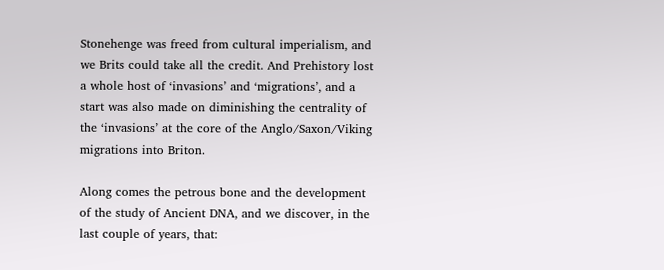Stonehenge was freed from cultural imperialism, and we Brits could take all the credit. And Prehistory lost a whole host of ‘invasions’ and ‘migrations’, and a start was also made on diminishing the centrality of the ‘invasions’ at the core of the Anglo/Saxon/Viking migrations into Briton.

Along comes the petrous bone and the development of the study of Ancient DNA, and we discover, in the last couple of years, that: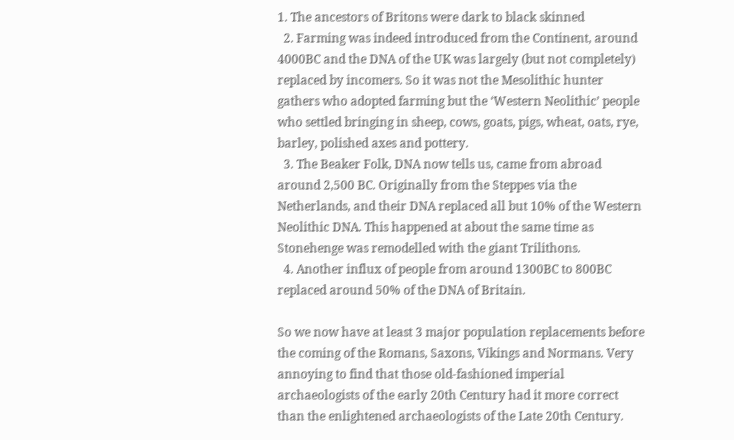1. The ancestors of Britons were dark to black skinned
  2. Farming was indeed introduced from the Continent, around 4000BC and the DNA of the UK was largely (but not completely) replaced by incomers. So it was not the Mesolithic hunter gathers who adopted farming but the ‘Western Neolithic’ people who settled bringing in sheep, cows, goats, pigs, wheat, oats, rye, barley, polished axes and pottery.
  3. The Beaker Folk, DNA now tells us, came from abroad around 2,500 BC. Originally from the Steppes via the Netherlands, and their DNA replaced all but 10% of the Western Neolithic DNA. This happened at about the same time as Stonehenge was remodelled with the giant Trilithons.
  4. Another influx of people from around 1300BC to 800BC replaced around 50% of the DNA of Britain.

So we now have at least 3 major population replacements before the coming of the Romans, Saxons, Vikings and Normans. Very annoying to find that those old-fashioned imperial archaeologists of the early 20th Century had it more correct than the enlightened archaeologists of the Late 20th Century.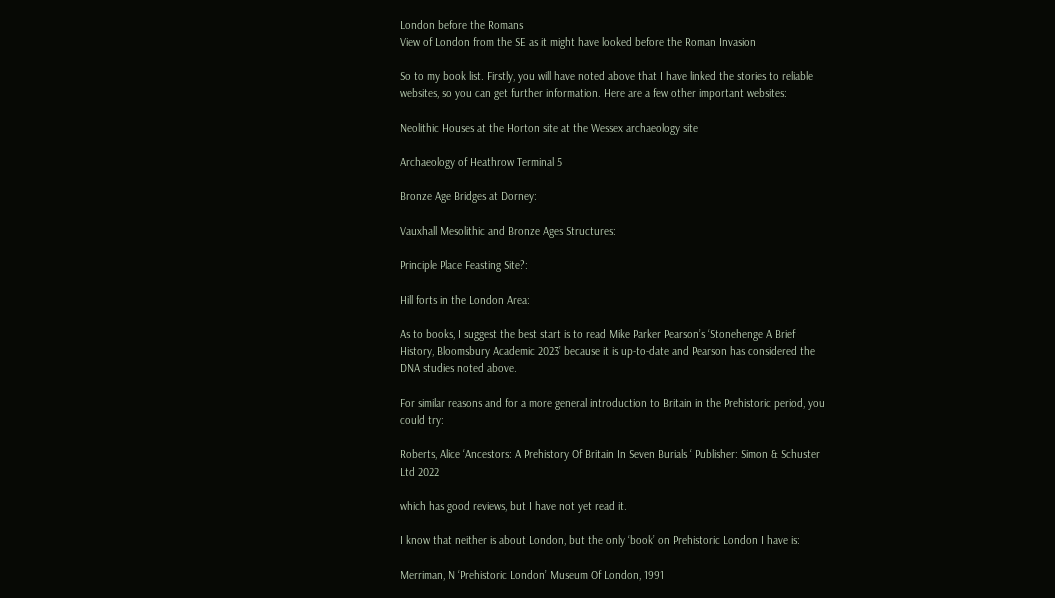London before the Romans
View of London from the SE as it might have looked before the Roman Invasion

So to my book list. Firstly, you will have noted above that I have linked the stories to reliable websites, so you can get further information. Here are a few other important websites:

Neolithic Houses at the Horton site at the Wessex archaeology site

Archaeology of Heathrow Terminal 5

Bronze Age Bridges at Dorney:

Vauxhall Mesolithic and Bronze Ages Structures:

Principle Place Feasting Site?:

Hill forts in the London Area:

As to books, I suggest the best start is to read Mike Parker Pearson’s ‘Stonehenge A Brief History, Bloomsbury Academic 2023’ because it is up-to-date and Pearson has considered the DNA studies noted above.

For similar reasons and for a more general introduction to Britain in the Prehistoric period, you could try:

Roberts, Alice ‘Ancestors: A Prehistory Of Britain In Seven Burials ‘ Publisher: Simon & Schuster Ltd 2022

which has good reviews, but I have not yet read it.

I know that neither is about London, but the only ‘book’ on Prehistoric London I have is:

Merriman, N ‘Prehistoric London’ Museum Of London, 1991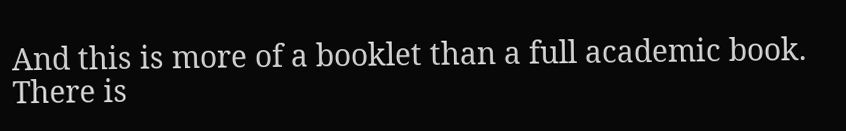And this is more of a booklet than a full academic book. There is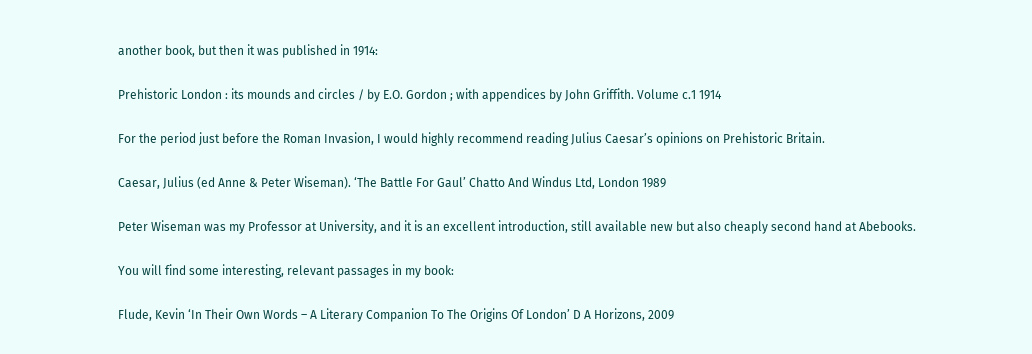another book, but then it was published in 1914:

Prehistoric London : its mounds and circles / by E.O. Gordon ; with appendices by John Griffith. Volume c.1 1914

For the period just before the Roman Invasion, I would highly recommend reading Julius Caesar’s opinions on Prehistoric Britain.

Caesar, Julius (ed Anne & Peter Wiseman). ‘The Battle For Gaul’ Chatto And Windus Ltd, London 1989

Peter Wiseman was my Professor at University, and it is an excellent introduction, still available new but also cheaply second hand at Abebooks.

You will find some interesting, relevant passages in my book:

Flude, Kevin ‘In Their Own Words – A Literary Companion To The Origins Of London’ D A Horizons, 2009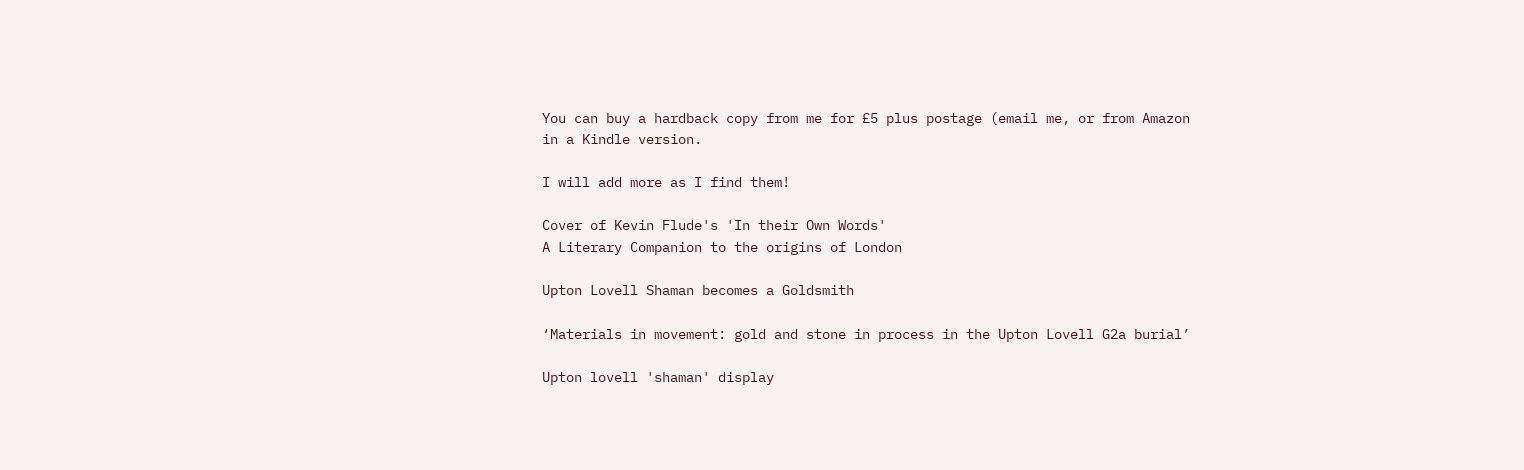You can buy a hardback copy from me for £5 plus postage (email me, or from Amazon in a Kindle version.

I will add more as I find them!

Cover of Kevin Flude's 'In their Own Words'
A Literary Companion to the origins of London

Upton Lovell Shaman becomes a Goldsmith

‘Materials in movement: gold and stone in process in the Upton Lovell G2a burial’

Upton lovell 'shaman' display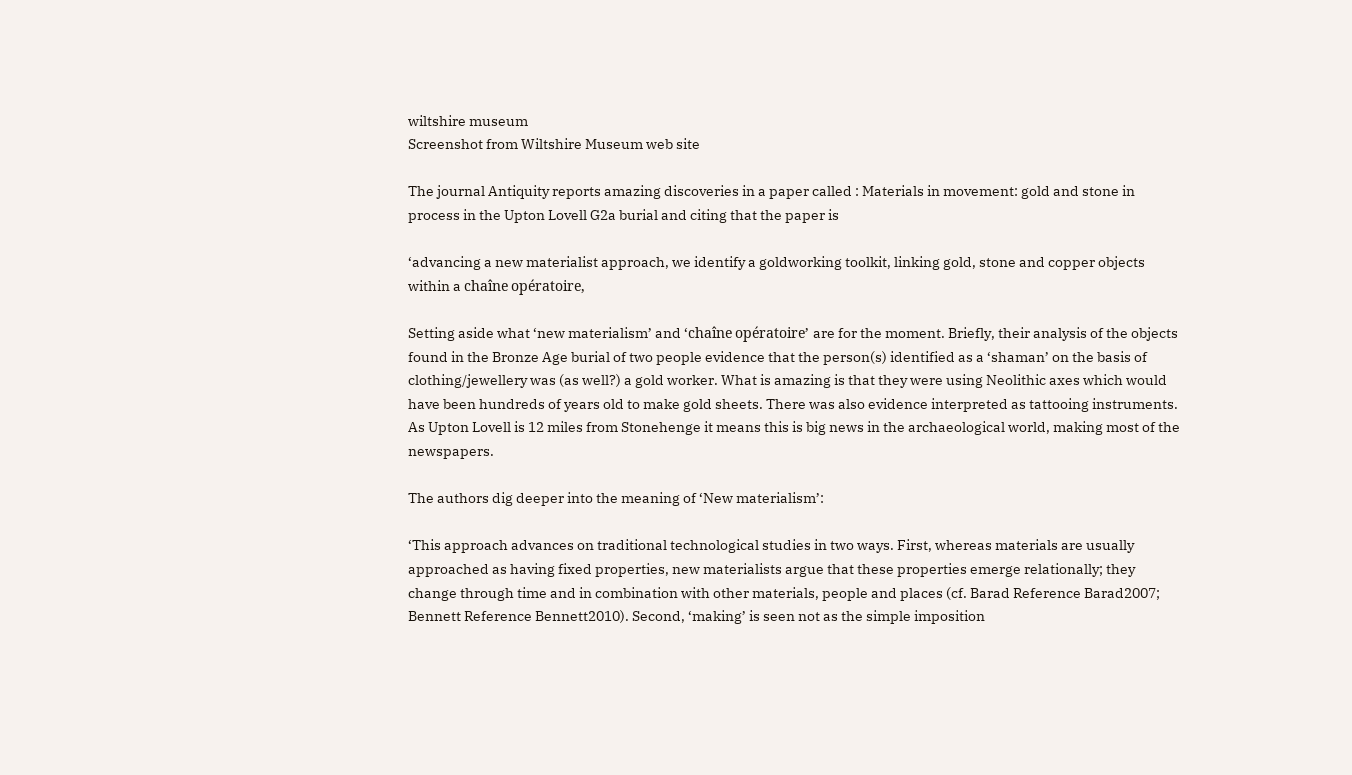wiltshire museum
Screenshot from Wiltshire Museum web site

The journal Antiquity reports amazing discoveries in a paper called : Materials in movement: gold and stone in process in the Upton Lovell G2a burial and citing that the paper is

‘advancing a new materialist approach, we identify a goldworking toolkit, linking gold, stone and copper objects within a chaîne opératoire,

Setting aside what ‘new materialism’ and ‘chaîne opératoire’ are for the moment. Briefly, their analysis of the objects found in the Bronze Age burial of two people evidence that the person(s) identified as a ‘shaman’ on the basis of clothing/jewellery was (as well?) a gold worker. What is amazing is that they were using Neolithic axes which would have been hundreds of years old to make gold sheets. There was also evidence interpreted as tattooing instruments. As Upton Lovell is 12 miles from Stonehenge it means this is big news in the archaeological world, making most of the newspapers.

The authors dig deeper into the meaning of ‘New materialism’:

‘This approach advances on traditional technological studies in two ways. First, whereas materials are usually approached as having fixed properties, new materialists argue that these properties emerge relationally; they change through time and in combination with other materials, people and places (cf. Barad Reference Barad2007; Bennett Reference Bennett2010). Second, ‘making’ is seen not as the simple imposition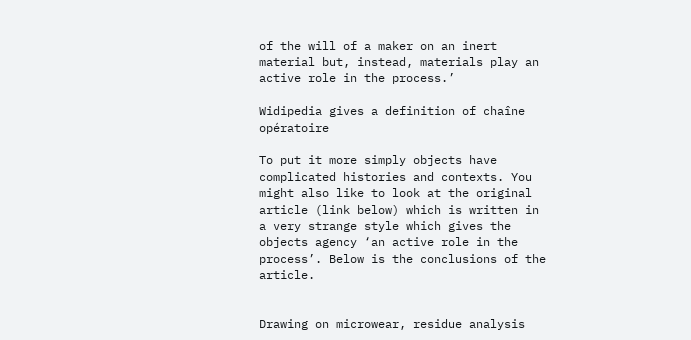of the will of a maker on an inert material but, instead, materials play an active role in the process.’

Widipedia gives a definition of chaîne opératoire

To put it more simply objects have complicated histories and contexts. You might also like to look at the original article (link below) which is written in a very strange style which gives the objects agency ‘an active role in the process’. Below is the conclusions of the article.


Drawing on microwear, residue analysis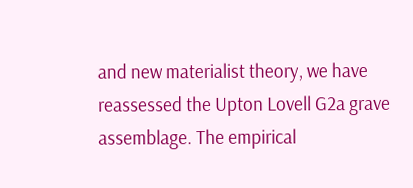and new materialist theory, we have reassessed the Upton Lovell G2a grave assemblage. The empirical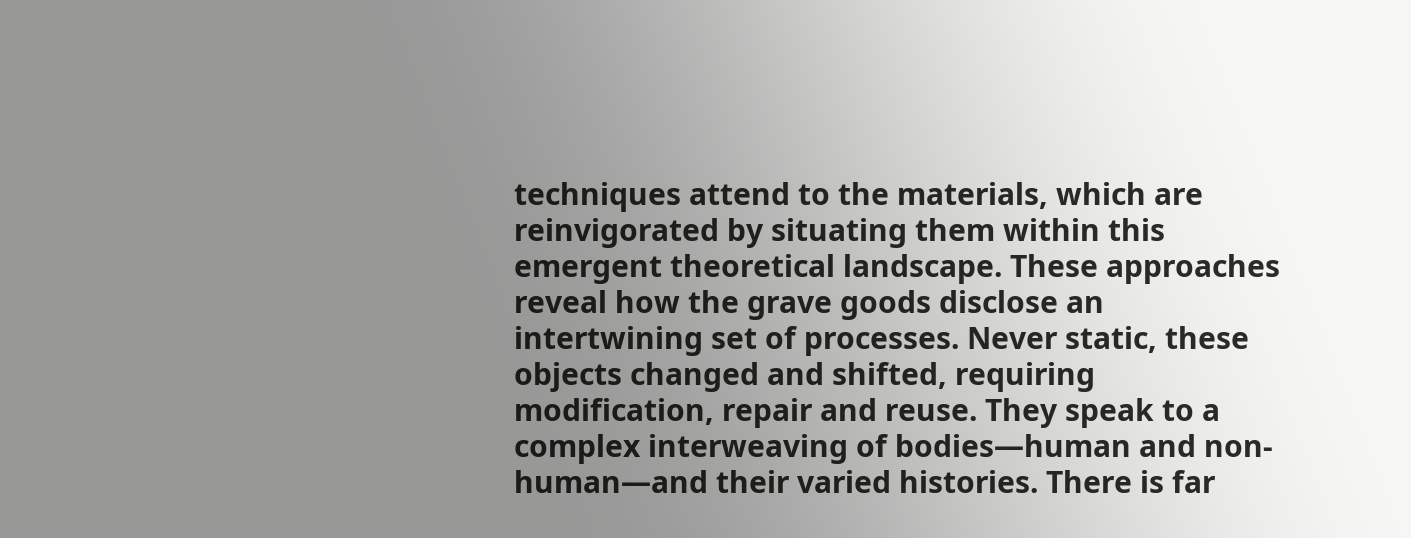techniques attend to the materials, which are reinvigorated by situating them within this emergent theoretical landscape. These approaches reveal how the grave goods disclose an intertwining set of processes. Never static, these objects changed and shifted, requiring modification, repair and reuse. They speak to a complex interweaving of bodies—human and non-human—and their varied histories. There is far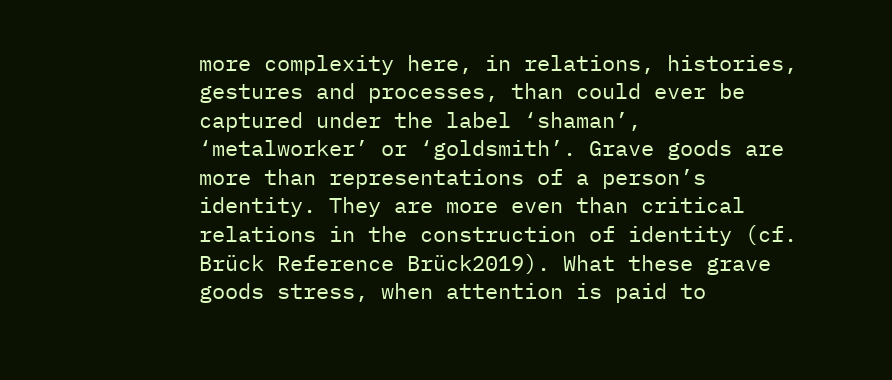more complexity here, in relations, histories, gestures and processes, than could ever be captured under the label ‘shaman’, ‘metalworker’ or ‘goldsmith’. Grave goods are more than representations of a person’s identity. They are more even than critical relations in the construction of identity (cf. Brück Reference Brück2019). What these grave goods stress, when attention is paid to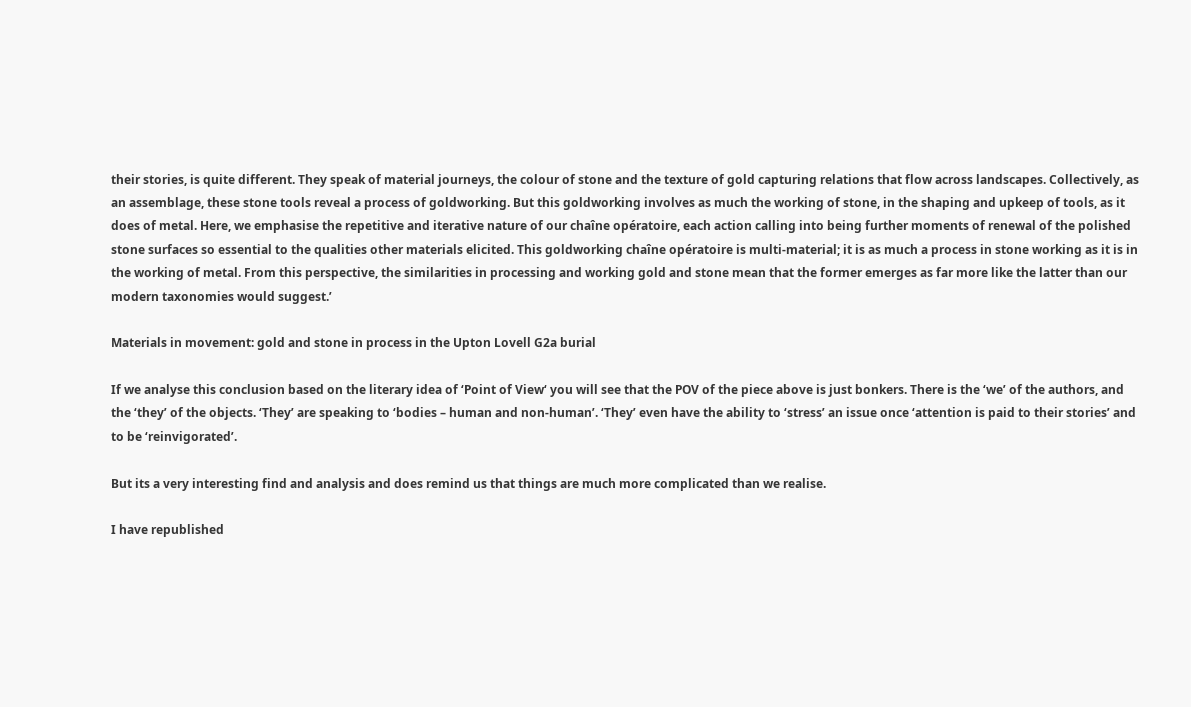their stories, is quite different. They speak of material journeys, the colour of stone and the texture of gold capturing relations that flow across landscapes. Collectively, as an assemblage, these stone tools reveal a process of goldworking. But this goldworking involves as much the working of stone, in the shaping and upkeep of tools, as it does of metal. Here, we emphasise the repetitive and iterative nature of our chaîne opératoire, each action calling into being further moments of renewal of the polished stone surfaces so essential to the qualities other materials elicited. This goldworking chaîne opératoire is multi-material; it is as much a process in stone working as it is in the working of metal. From this perspective, the similarities in processing and working gold and stone mean that the former emerges as far more like the latter than our modern taxonomies would suggest.’

Materials in movement: gold and stone in process in the Upton Lovell G2a burial

If we analyse this conclusion based on the literary idea of ‘Point of View‘ you will see that the POV of the piece above is just bonkers. There is the ‘we’ of the authors, and the ‘they’ of the objects. ‘They’ are speaking to ‘bodies – human and non-human’. ‘They’ even have the ability to ‘stress’ an issue once ‘attention is paid to their stories’ and to be ‘reinvigorated’.

But its a very interesting find and analysis and does remind us that things are much more complicated than we realise.

I have republished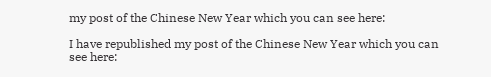my post of the Chinese New Year which you can see here:

I have republished my post of the Chinese New Year which you can see here: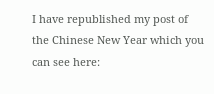I have republished my post of the Chinese New Year which you can see here: